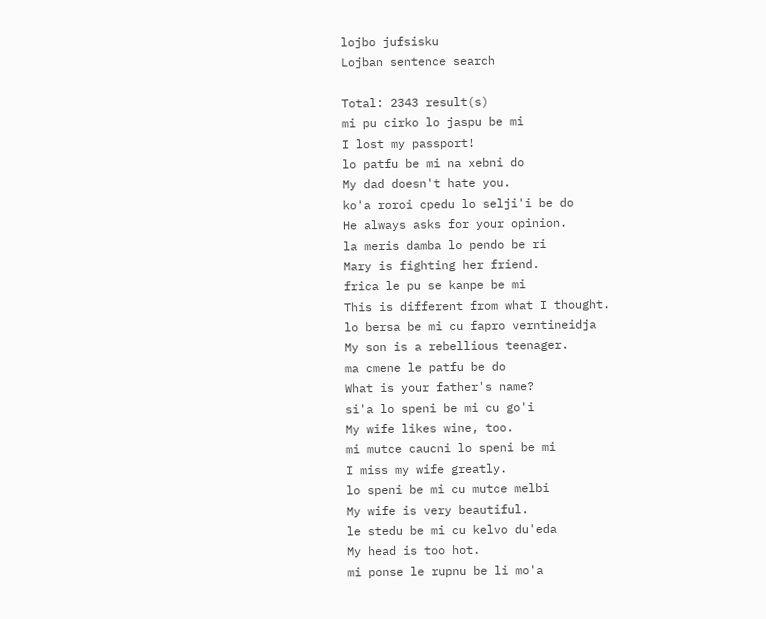lojbo jufsisku
Lojban sentence search

Total: 2343 result(s)
mi pu cirko lo jaspu be mi
I lost my passport!
lo patfu be mi na xebni do
My dad doesn't hate you.
ko'a roroi cpedu lo selji'i be do
He always asks for your opinion.
la meris damba lo pendo be ri
Mary is fighting her friend.
frica le pu se kanpe be mi
This is different from what I thought.
lo bersa be mi cu fapro verntineidja
My son is a rebellious teenager.
ma cmene le patfu be do
What is your father's name?
si'a lo speni be mi cu go'i
My wife likes wine, too.
mi mutce caucni lo speni be mi
I miss my wife greatly.
lo speni be mi cu mutce melbi
My wife is very beautiful.
le stedu be mi cu kelvo du'eda
My head is too hot.
mi ponse le rupnu be li mo'a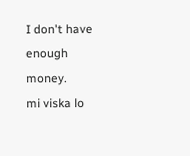I don't have enough money.
mi viska lo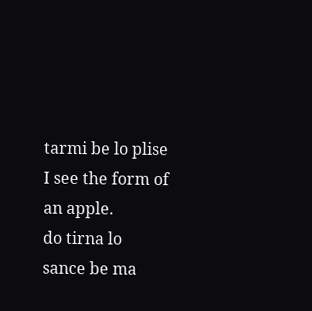tarmi be lo plise
I see the form of an apple.
do tirna lo sance be ma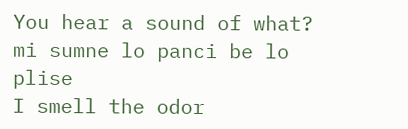You hear a sound of what?
mi sumne lo panci be lo plise
I smell the odor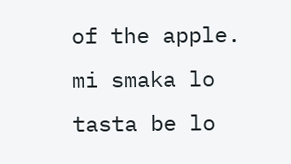of the apple.
mi smaka lo tasta be lo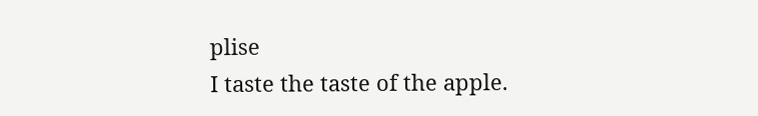plise
I taste the taste of the apple.